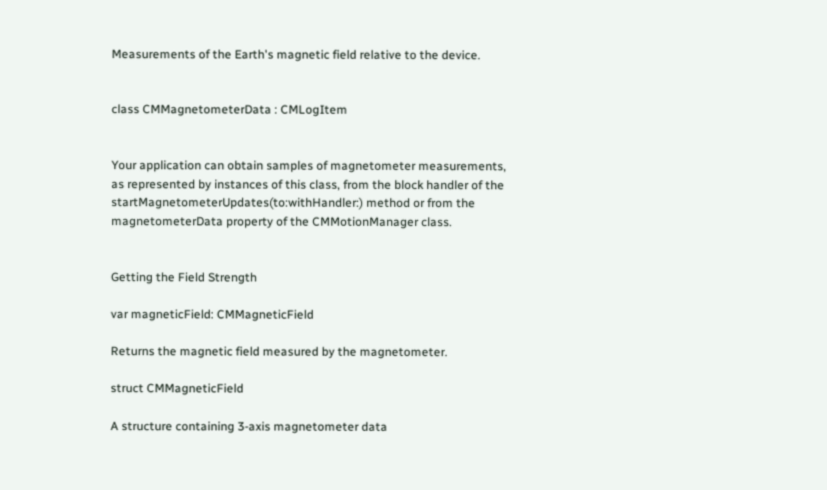Measurements of the Earth's magnetic field relative to the device.


class CMMagnetometerData : CMLogItem


Your application can obtain samples of magnetometer measurements, as represented by instances of this class, from the block handler of the startMagnetometerUpdates(to:withHandler:) method or from the magnetometerData property of the CMMotionManager class.


Getting the Field Strength

var magneticField: CMMagneticField

Returns the magnetic field measured by the magnetometer.

struct CMMagneticField

A structure containing 3-axis magnetometer data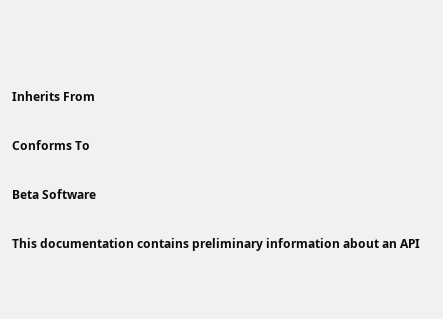Inherits From

Conforms To

Beta Software

This documentation contains preliminary information about an API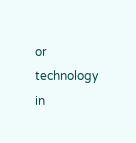or technology in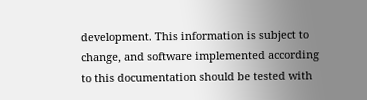development. This information is subject to change, and software implemented according to this documentation should be tested with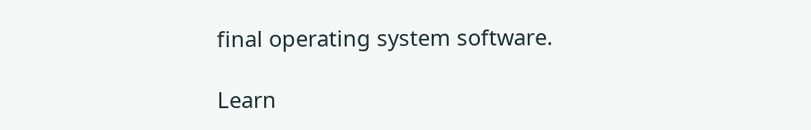final operating system software.

Learn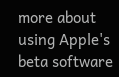more about using Apple's beta software